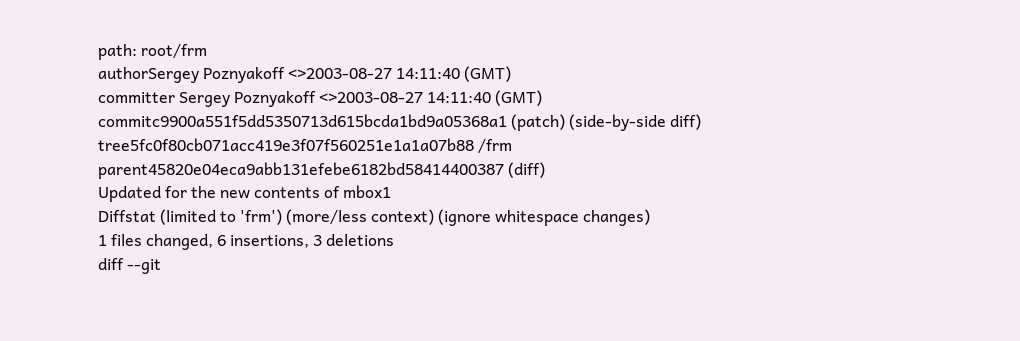path: root/frm
authorSergey Poznyakoff <>2003-08-27 14:11:40 (GMT)
committer Sergey Poznyakoff <>2003-08-27 14:11:40 (GMT)
commitc9900a551f5dd5350713d615bcda1bd9a05368a1 (patch) (side-by-side diff)
tree5fc0f80cb071acc419e3f07f560251e1a1a07b88 /frm
parent45820e04eca9abb131efebe6182bd58414400387 (diff)
Updated for the new contents of mbox1
Diffstat (limited to 'frm') (more/less context) (ignore whitespace changes)
1 files changed, 6 insertions, 3 deletions
diff --git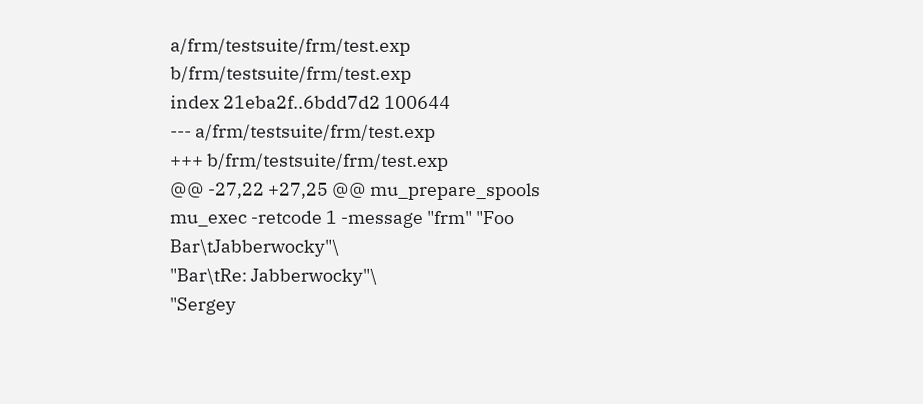a/frm/testsuite/frm/test.exp b/frm/testsuite/frm/test.exp
index 21eba2f..6bdd7d2 100644
--- a/frm/testsuite/frm/test.exp
+++ b/frm/testsuite/frm/test.exp
@@ -27,22 +27,25 @@ mu_prepare_spools
mu_exec -retcode 1 -message "frm" "Foo Bar\tJabberwocky"\
"Bar\tRe: Jabberwocky"\
"Sergey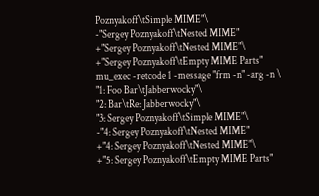Poznyakoff\tSimple MIME"\
-"Sergey Poznyakoff\tNested MIME"
+"Sergey Poznyakoff\tNested MIME"\
+"Sergey Poznyakoff\tEmpty MIME Parts"
mu_exec -retcode 1 -message "frm -n" -arg -n \
"1: Foo Bar\tJabberwocky"\
"2: Bar\tRe: Jabberwocky"\
"3: Sergey Poznyakoff\tSimple MIME"\
-"4: Sergey Poznyakoff\tNested MIME"
+"4: Sergey Poznyakoff\tNested MIME"\
+"5: Sergey Poznyakoff\tEmpty MIME Parts"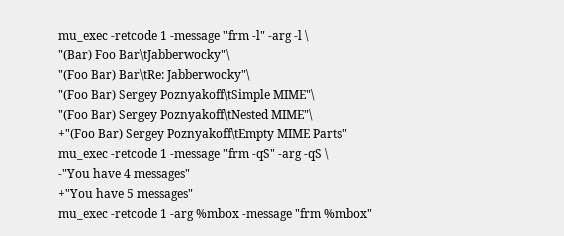mu_exec -retcode 1 -message "frm -l" -arg -l \
"(Bar) Foo Bar\tJabberwocky"\
"(Foo Bar) Bar\tRe: Jabberwocky"\
"(Foo Bar) Sergey Poznyakoff\tSimple MIME"\
"(Foo Bar) Sergey Poznyakoff\tNested MIME"\
+"(Foo Bar) Sergey Poznyakoff\tEmpty MIME Parts"
mu_exec -retcode 1 -message "frm -qS" -arg -qS \
-"You have 4 messages"
+"You have 5 messages"
mu_exec -retcode 1 -arg %mbox -message "frm %mbox"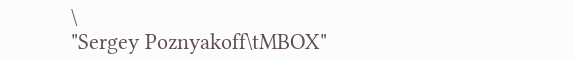\
"Sergey Poznyakoff\tMBOX"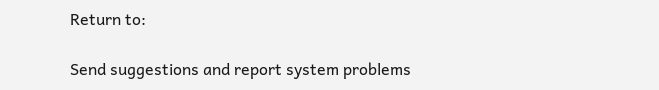Return to:

Send suggestions and report system problems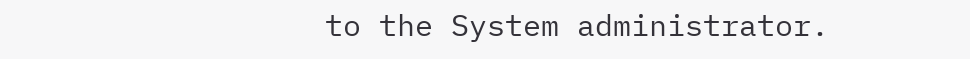to the System administrator.